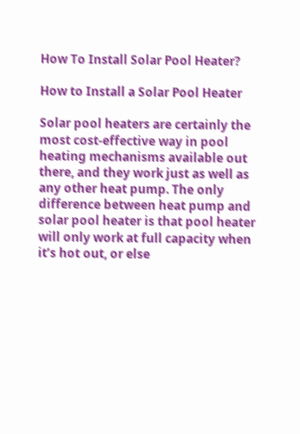How To Install Solar Pool Heater?

How to Install a Solar Pool Heater

Solar pool heaters are certainly the most cost-effective way in pool heating mechanisms available out there, and they work just as well as any other heat pump. The only difference between heat pump and solar pool heater is that pool heater will only work at full capacity when it’s hot out, or else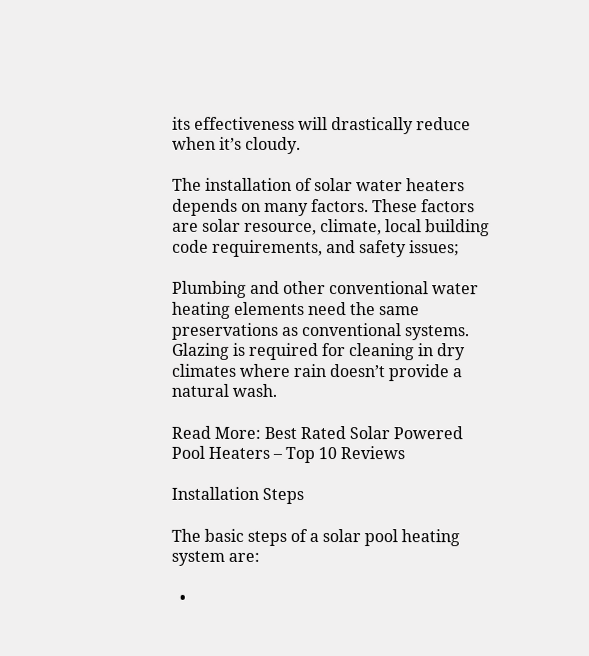its effectiveness will drastically reduce when it’s cloudy.

The installation of solar water heaters depends on many factors. These factors are solar resource, climate, local building code requirements, and safety issues;

Plumbing and other conventional water heating elements need the same preservations as conventional systems. Glazing is required for cleaning in dry climates where rain doesn’t provide a natural wash.

Read More: Best Rated Solar Powered Pool Heaters – Top 10 Reviews

Installation Steps

The basic steps of a solar pool heating system are:

  •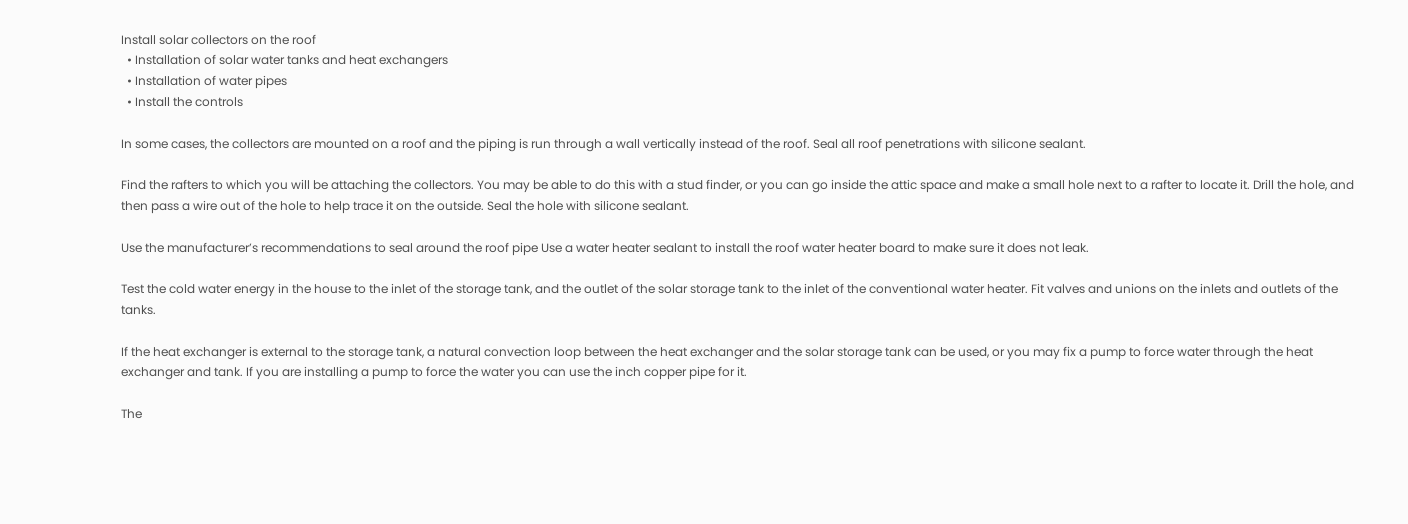Install solar collectors on the roof
  • Installation of solar water tanks and heat exchangers
  • Installation of water pipes
  • Install the controls

In some cases, the collectors are mounted on a roof and the piping is run through a wall vertically instead of the roof. Seal all roof penetrations with silicone sealant.

Find the rafters to which you will be attaching the collectors. You may be able to do this with a stud finder, or you can go inside the attic space and make a small hole next to a rafter to locate it. Drill the hole, and then pass a wire out of the hole to help trace it on the outside. Seal the hole with silicone sealant.

Use the manufacturer’s recommendations to seal around the roof pipe Use a water heater sealant to install the roof water heater board to make sure it does not leak.

Test the cold water energy in the house to the inlet of the storage tank, and the outlet of the solar storage tank to the inlet of the conventional water heater. Fit valves and unions on the inlets and outlets of the tanks.

If the heat exchanger is external to the storage tank, a natural convection loop between the heat exchanger and the solar storage tank can be used, or you may fix a pump to force water through the heat exchanger and tank. If you are installing a pump to force the water you can use the inch copper pipe for it.

The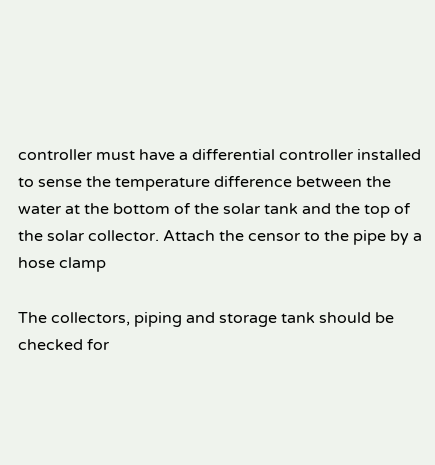controller must have a differential controller installed to sense the temperature difference between the water at the bottom of the solar tank and the top of the solar collector. Attach the censor to the pipe by a hose clamp

The collectors, piping and storage tank should be checked for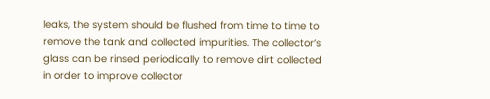leaks, the system should be flushed from time to time to remove the tank and collected impurities. The collector’s glass can be rinsed periodically to remove dirt collected in order to improve collector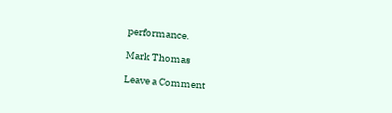performance.

Mark Thomas

Leave a Comment